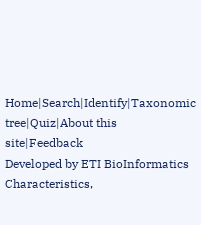Home|Search|Identify|Taxonomic tree|Quiz|About this site|Feedback
Developed by ETI BioInformatics
Characteristics,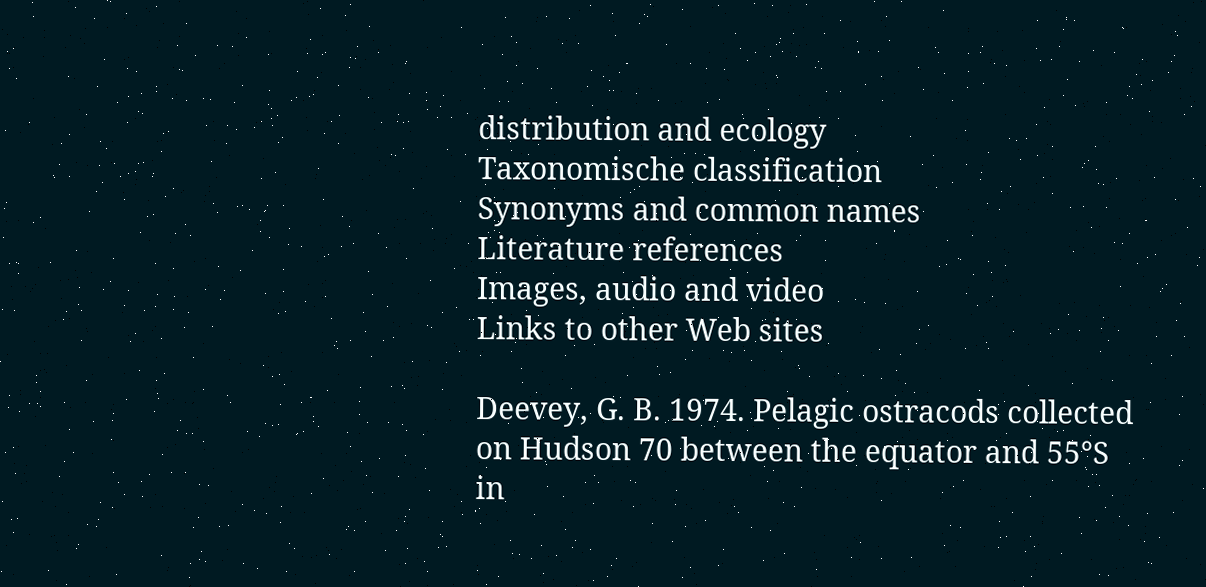distribution and ecology
Taxonomische classification
Synonyms and common names
Literature references
Images, audio and video
Links to other Web sites

Deevey, G. B. 1974. Pelagic ostracods collected on Hudson 70 between the equator and 55°S in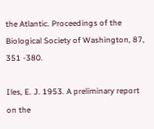the Atlantic. Proceedings of the Biological Society of Washington, 87, 351 -380.

Iles, E. J. 1953. A preliminary report on the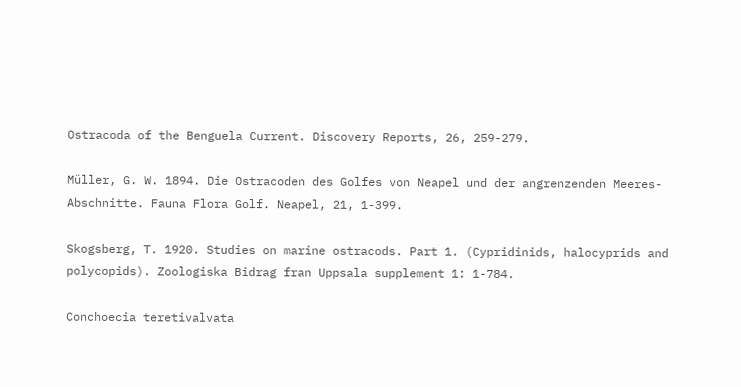Ostracoda of the Benguela Current. Discovery Reports, 26, 259-279.

Müller, G. W. 1894. Die Ostracoden des Golfes von Neapel und der angrenzenden Meeres-Abschnitte. Fauna Flora Golf. Neapel, 21, 1-399.

Skogsberg, T. 1920. Studies on marine ostracods. Part 1. (Cypridinids, halocyprids and polycopids). Zoologiska Bidrag fran Uppsala supplement 1: 1-784.

Conchoecia teretivalvata